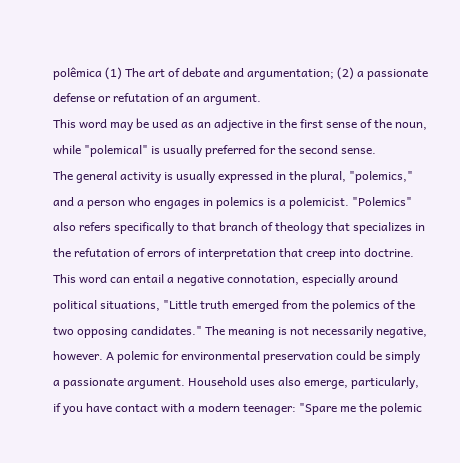polêmica (1) The art of debate and argumentation; (2) a passionate defense or refutation of an argument.
This word may be used as an adjective in the first sense of the noun, while "polemical" is usually preferred for the second sense.
The general activity is usually expressed in the plural, "polemics," and a person who engages in polemics is a polemicist. "Polemics" also refers specifically to that branch of theology that specializes in the refutation of errors of interpretation that creep into doctrine.
This word can entail a negative connotation, especially around political situations, "Little truth emerged from the polemics of the two opposing candidates." The meaning is not necessarily negative, however. A polemic for environmental preservation could be simply a passionate argument. Household uses also emerge, particularly, if you have contact with a modern teenager: "Spare me the polemic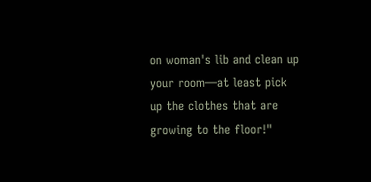on woman's lib and clean up your room—at least pick up the clothes that are growing to the floor!"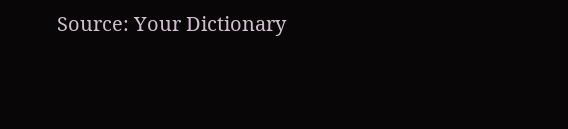Source: Your Dictionary